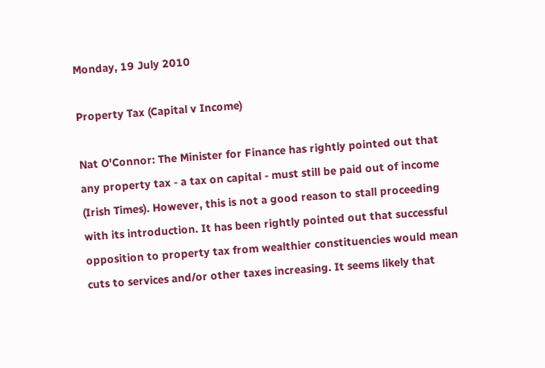Monday, 19 July 2010

Property Tax (Capital v Income)

Nat O'Connor: The Minister for Finance has rightly pointed out that any property tax - a tax on capital - must still be paid out of income (Irish Times). However, this is not a good reason to stall proceeding with its introduction. It has been rightly pointed out that successful opposition to property tax from wealthier constituencies would mean cuts to services and/or other taxes increasing. It seems likely that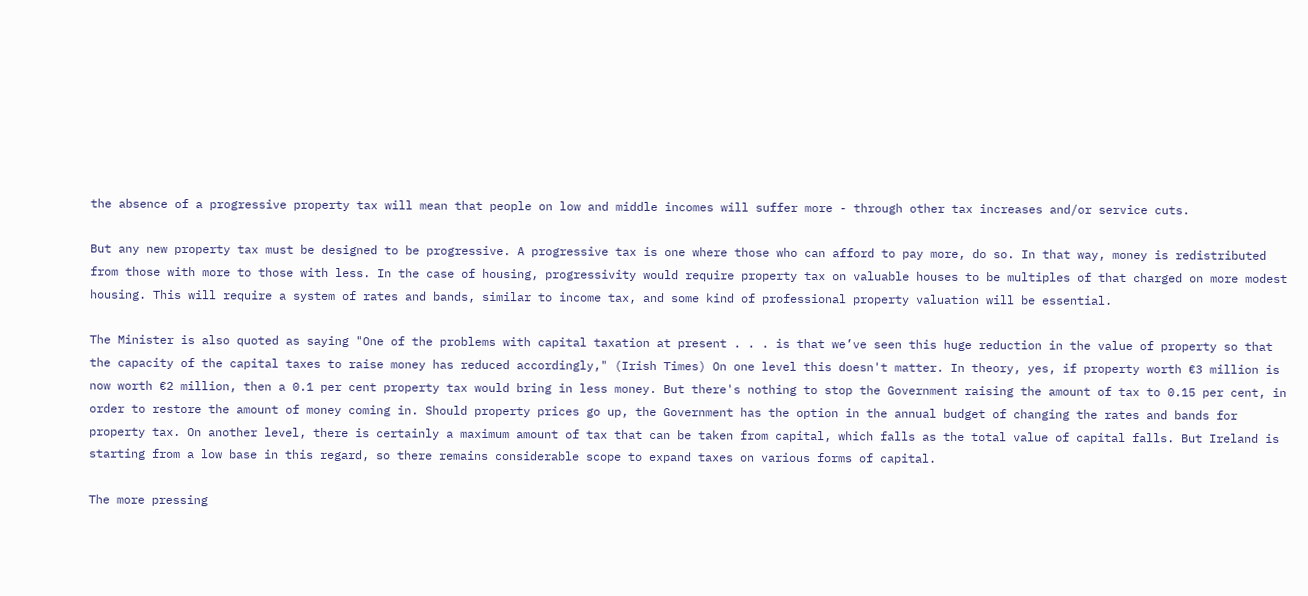the absence of a progressive property tax will mean that people on low and middle incomes will suffer more - through other tax increases and/or service cuts.

But any new property tax must be designed to be progressive. A progressive tax is one where those who can afford to pay more, do so. In that way, money is redistributed from those with more to those with less. In the case of housing, progressivity would require property tax on valuable houses to be multiples of that charged on more modest housing. This will require a system of rates and bands, similar to income tax, and some kind of professional property valuation will be essential.

The Minister is also quoted as saying "One of the problems with capital taxation at present . . . is that we’ve seen this huge reduction in the value of property so that the capacity of the capital taxes to raise money has reduced accordingly," (Irish Times) On one level this doesn't matter. In theory, yes, if property worth €3 million is now worth €2 million, then a 0.1 per cent property tax would bring in less money. But there's nothing to stop the Government raising the amount of tax to 0.15 per cent, in order to restore the amount of money coming in. Should property prices go up, the Government has the option in the annual budget of changing the rates and bands for property tax. On another level, there is certainly a maximum amount of tax that can be taken from capital, which falls as the total value of capital falls. But Ireland is starting from a low base in this regard, so there remains considerable scope to expand taxes on various forms of capital.

The more pressing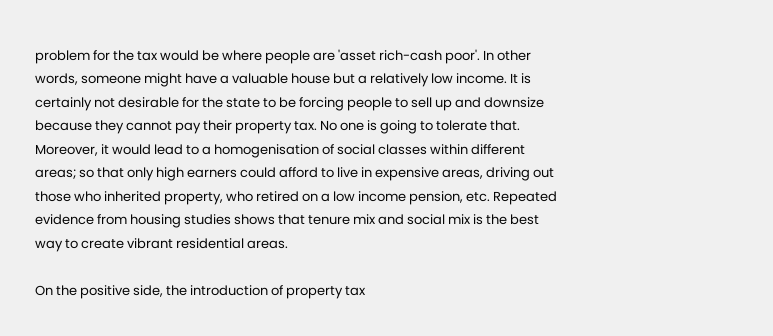problem for the tax would be where people are 'asset rich-cash poor'. In other words, someone might have a valuable house but a relatively low income. It is certainly not desirable for the state to be forcing people to sell up and downsize because they cannot pay their property tax. No one is going to tolerate that. Moreover, it would lead to a homogenisation of social classes within different areas; so that only high earners could afford to live in expensive areas, driving out those who inherited property, who retired on a low income pension, etc. Repeated evidence from housing studies shows that tenure mix and social mix is the best way to create vibrant residential areas.

On the positive side, the introduction of property tax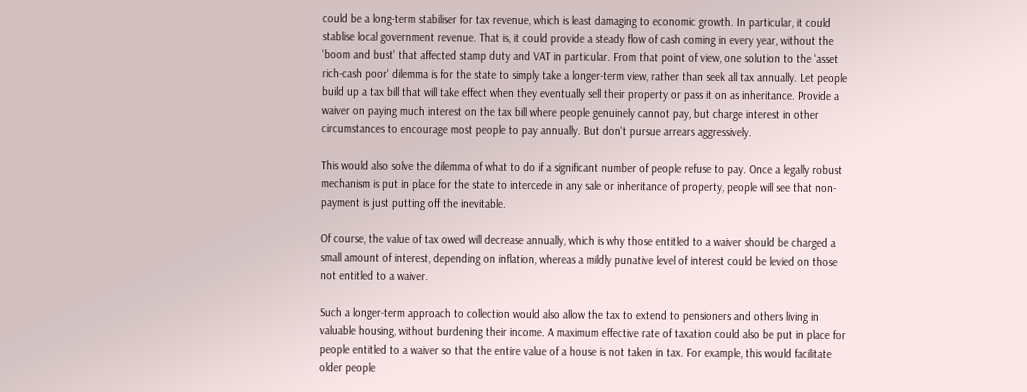could be a long-term stabiliser for tax revenue, which is least damaging to economic growth. In particular, it could stablise local government revenue. That is, it could provide a steady flow of cash coming in every year, without the 'boom and bust' that affected stamp duty and VAT in particular. From that point of view, one solution to the 'asset rich-cash poor' dilemma is for the state to simply take a longer-term view, rather than seek all tax annually. Let people build up a tax bill that will take effect when they eventually sell their property or pass it on as inheritance. Provide a waiver on paying much interest on the tax bill where people genuinely cannot pay, but charge interest in other circumstances to encourage most people to pay annually. But don't pursue arrears aggressively.

This would also solve the dilemma of what to do if a significant number of people refuse to pay. Once a legally robust mechanism is put in place for the state to intercede in any sale or inheritance of property, people will see that non-payment is just putting off the inevitable.

Of course, the value of tax owed will decrease annually, which is why those entitled to a waiver should be charged a small amount of interest, depending on inflation, whereas a mildly punative level of interest could be levied on those not entitled to a waiver.

Such a longer-term approach to collection would also allow the tax to extend to pensioners and others living in valuable housing, without burdening their income. A maximum effective rate of taxation could also be put in place for people entitled to a waiver so that the entire value of a house is not taken in tax. For example, this would facilitate older people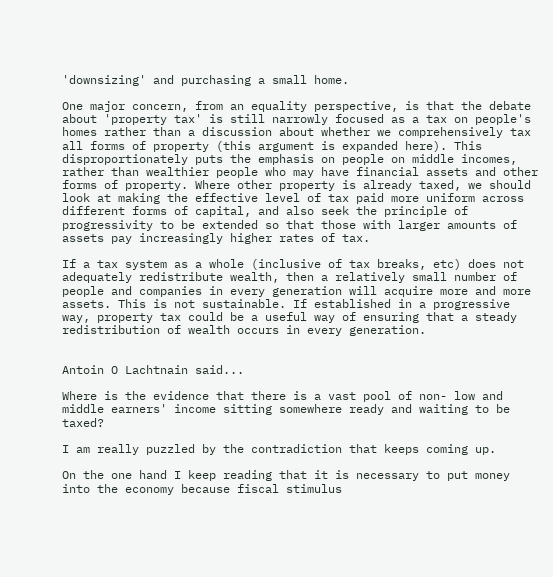'downsizing' and purchasing a small home.

One major concern, from an equality perspective, is that the debate about 'property tax' is still narrowly focused as a tax on people's homes rather than a discussion about whether we comprehensively tax all forms of property (this argument is expanded here). This disproportionately puts the emphasis on people on middle incomes, rather than wealthier people who may have financial assets and other forms of property. Where other property is already taxed, we should look at making the effective level of tax paid more uniform across different forms of capital, and also seek the principle of progressivity to be extended so that those with larger amounts of assets pay increasingly higher rates of tax.

If a tax system as a whole (inclusive of tax breaks, etc) does not adequately redistribute wealth, then a relatively small number of people and companies in every generation will acquire more and more assets. This is not sustainable. If established in a progressive way, property tax could be a useful way of ensuring that a steady redistribution of wealth occurs in every generation.


Antoin O Lachtnain said...

Where is the evidence that there is a vast pool of non- low and middle earners' income sitting somewhere ready and waiting to be taxed?

I am really puzzled by the contradiction that keeps coming up.

On the one hand I keep reading that it is necessary to put money into the economy because fiscal stimulus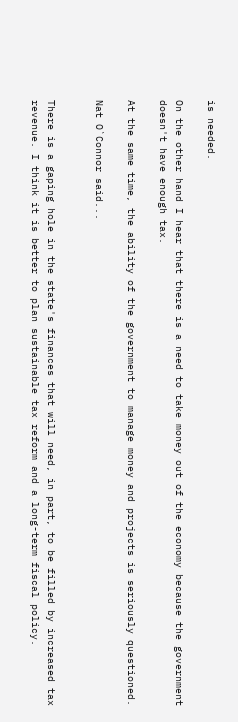is needed.

On the other hand I hear that there is a need to take money out of the economy because the government doesn't have enough tax.

At the same time, the ability of the government to manage money and projects is seriously questioned.

Nat O`Connor said...


There is a gaping hole in the state's finances that will need, in part, to be filled by increased tax revenue. I think it is better to plan sustainable tax reform and a long-term fiscal policy.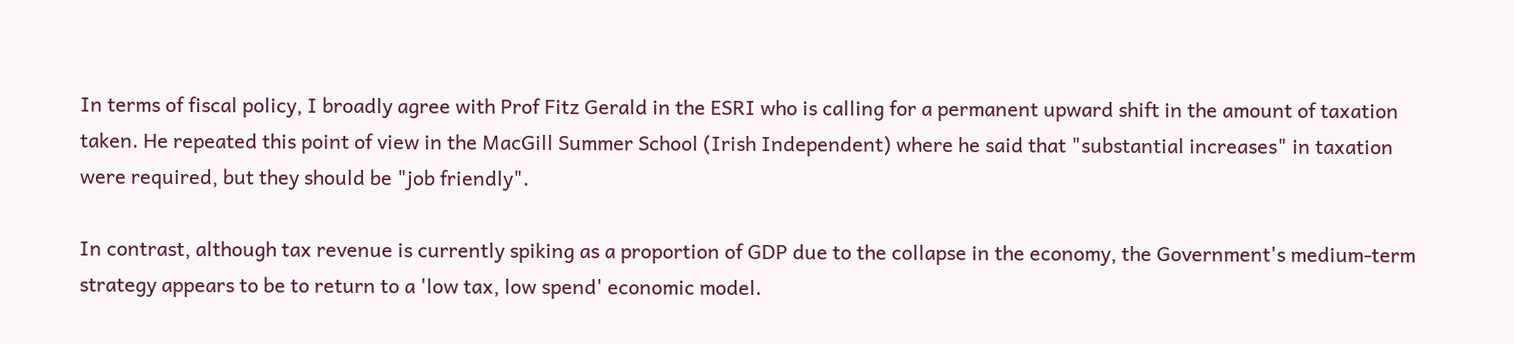In terms of fiscal policy, I broadly agree with Prof Fitz Gerald in the ESRI who is calling for a permanent upward shift in the amount of taxation taken. He repeated this point of view in the MacGill Summer School (Irish Independent) where he said that "substantial increases" in taxation were required, but they should be "job friendly".

In contrast, although tax revenue is currently spiking as a proportion of GDP due to the collapse in the economy, the Government's medium-term strategy appears to be to return to a 'low tax, low spend' economic model.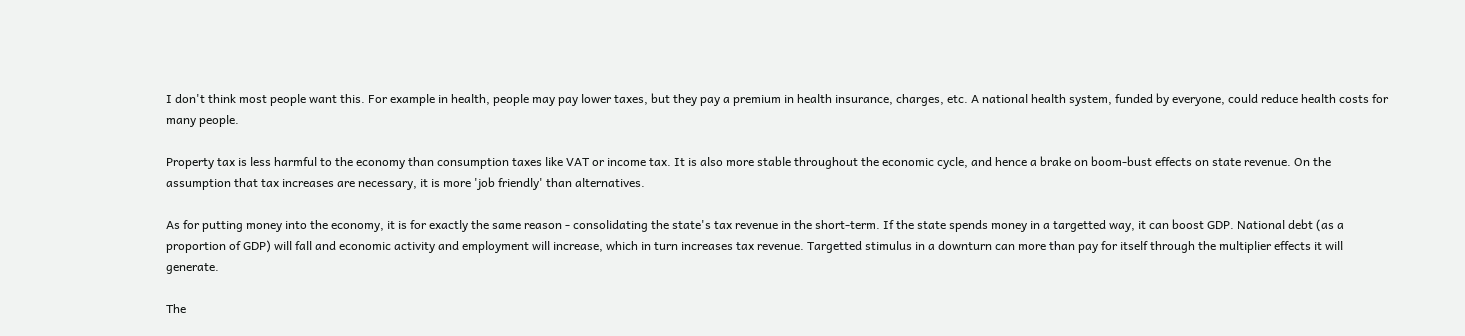I don't think most people want this. For example in health, people may pay lower taxes, but they pay a premium in health insurance, charges, etc. A national health system, funded by everyone, could reduce health costs for many people.

Property tax is less harmful to the economy than consumption taxes like VAT or income tax. It is also more stable throughout the economic cycle, and hence a brake on boom-bust effects on state revenue. On the assumption that tax increases are necessary, it is more 'job friendly' than alternatives.

As for putting money into the economy, it is for exactly the same reason - consolidating the state's tax revenue in the short-term. If the state spends money in a targetted way, it can boost GDP. National debt (as a proportion of GDP) will fall and economic activity and employment will increase, which in turn increases tax revenue. Targetted stimulus in a downturn can more than pay for itself through the multiplier effects it will generate.

The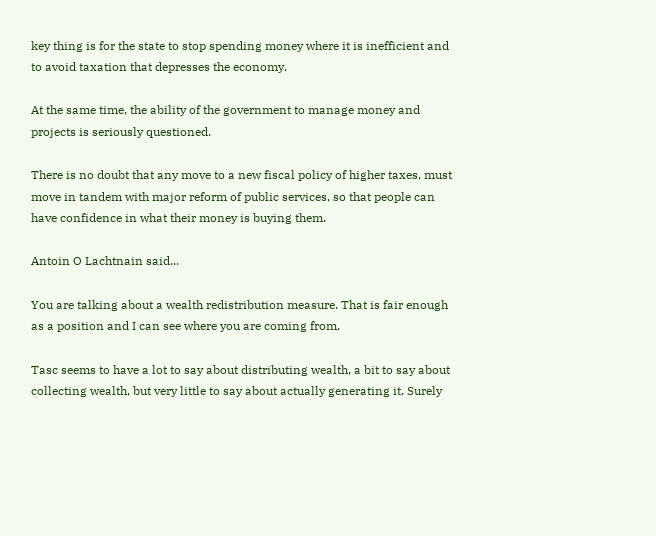key thing is for the state to stop spending money where it is inefficient and to avoid taxation that depresses the economy.

At the same time, the ability of the government to manage money and projects is seriously questioned.

There is no doubt that any move to a new fiscal policy of higher taxes, must move in tandem with major reform of public services, so that people can have confidence in what their money is buying them.

Antoin O Lachtnain said...

You are talking about a wealth redistribution measure. That is fair enough as a position and I can see where you are coming from.

Tasc seems to have a lot to say about distributing wealth, a bit to say about collecting wealth, but very little to say about actually generating it. Surely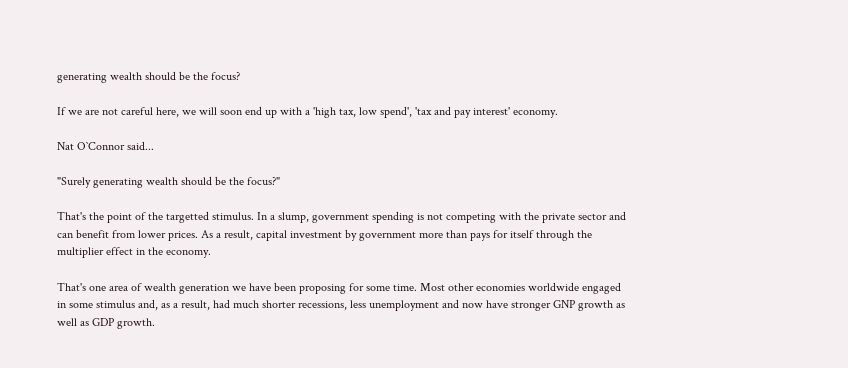generating wealth should be the focus?

If we are not careful here, we will soon end up with a 'high tax, low spend', 'tax and pay interest' economy.

Nat O`Connor said...

"Surely generating wealth should be the focus?"

That's the point of the targetted stimulus. In a slump, government spending is not competing with the private sector and can benefit from lower prices. As a result, capital investment by government more than pays for itself through the multiplier effect in the economy.

That's one area of wealth generation we have been proposing for some time. Most other economies worldwide engaged in some stimulus and, as a result, had much shorter recessions, less unemployment and now have stronger GNP growth as well as GDP growth.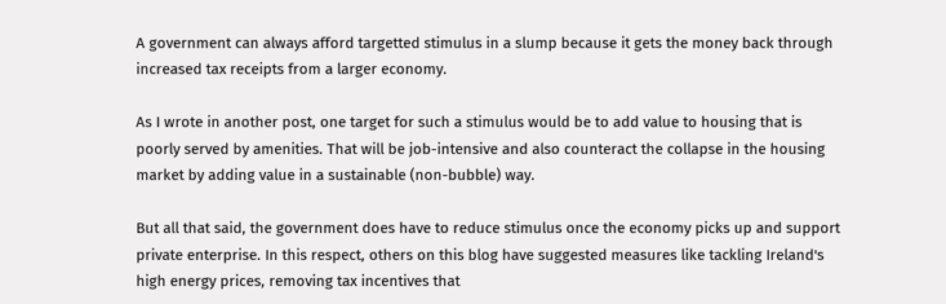A government can always afford targetted stimulus in a slump because it gets the money back through increased tax receipts from a larger economy.

As I wrote in another post, one target for such a stimulus would be to add value to housing that is poorly served by amenities. That will be job-intensive and also counteract the collapse in the housing market by adding value in a sustainable (non-bubble) way.

But all that said, the government does have to reduce stimulus once the economy picks up and support private enterprise. In this respect, others on this blog have suggested measures like tackling Ireland's high energy prices, removing tax incentives that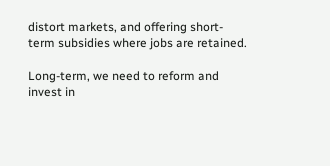distort markets, and offering short-term subsidies where jobs are retained.

Long-term, we need to reform and invest in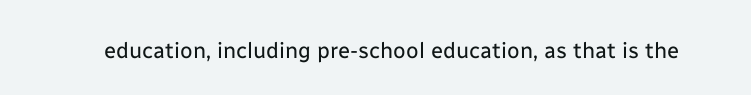education, including pre-school education, as that is the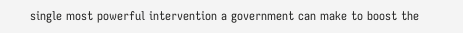single most powerful intervention a government can make to boost the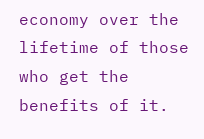economy over the lifetime of those who get the benefits of it.